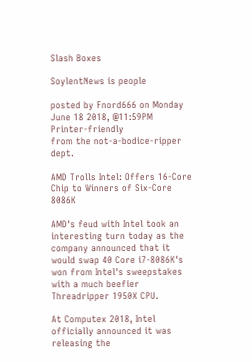Slash Boxes

SoylentNews is people

posted by Fnord666 on Monday June 18 2018, @11:59PM   Printer-friendly
from the not-a-bodice-ripper dept.

AMD Trolls Intel: Offers 16-Core Chip to Winners of Six-Core 8086K

AMD's feud with Intel took an interesting turn today as the company announced that it would swap 40 Core i7-8086K's won from Intel's sweepstakes with a much beefier Threadripper 1950X CPU.

At Computex 2018, Intel officially announced it was releasing the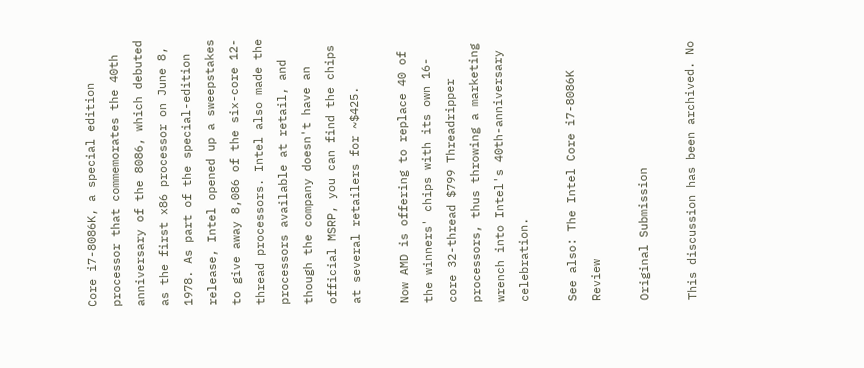Core i7-8086K, a special edition processor that commemorates the 40th anniversary of the 8086, which debuted as the first x86 processor on June 8, 1978. As part of the special-edition release, Intel opened up a sweepstakes to give away 8,086 of the six-core 12-thread processors. Intel also made the processors available at retail, and though the company doesn't have an official MSRP, you can find the chips at several retailers for ~$425.

Now AMD is offering to replace 40 of the winners' chips with its own 16-core 32-thread $799 Threadripper processors, thus throwing a marketing wrench into Intel's 40th-anniversary celebration.

See also: The Intel Core i7-8086K Review

Original Submission

This discussion has been archived. No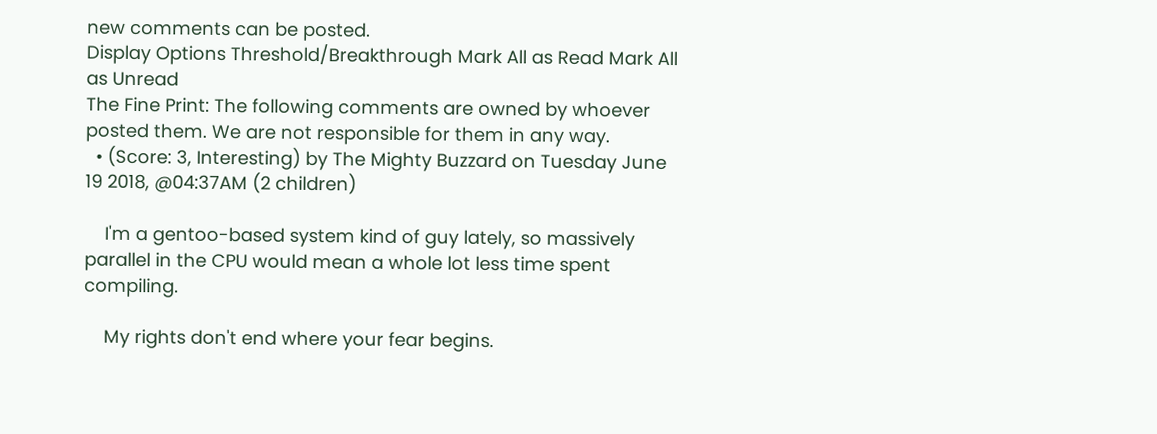new comments can be posted.
Display Options Threshold/Breakthrough Mark All as Read Mark All as Unread
The Fine Print: The following comments are owned by whoever posted them. We are not responsible for them in any way.
  • (Score: 3, Interesting) by The Mighty Buzzard on Tuesday June 19 2018, @04:37AM (2 children)

    I'm a gentoo-based system kind of guy lately, so massively parallel in the CPU would mean a whole lot less time spent compiling.

    My rights don't end where your fear begins.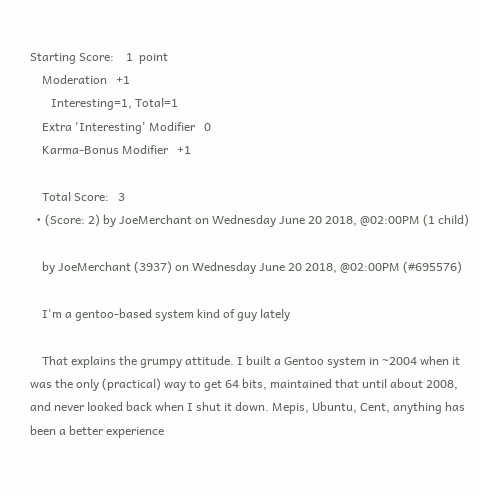Starting Score:    1  point
    Moderation   +1
       Interesting=1, Total=1
    Extra 'Interesting' Modifier   0
    Karma-Bonus Modifier   +1

    Total Score:   3
  • (Score: 2) by JoeMerchant on Wednesday June 20 2018, @02:00PM (1 child)

    by JoeMerchant (3937) on Wednesday June 20 2018, @02:00PM (#695576)

    I'm a gentoo-based system kind of guy lately

    That explains the grumpy attitude. I built a Gentoo system in ~2004 when it was the only (practical) way to get 64 bits, maintained that until about 2008, and never looked back when I shut it down. Mepis, Ubuntu, Cent, anything has been a better experience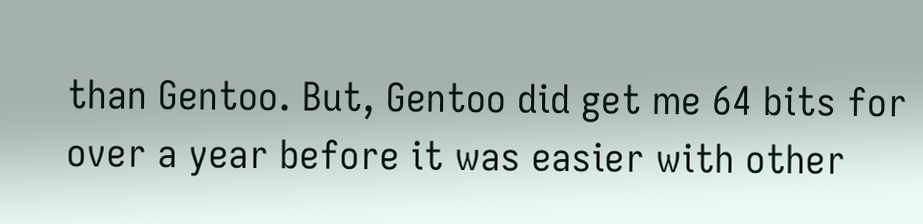than Gentoo. But, Gentoo did get me 64 bits for over a year before it was easier with other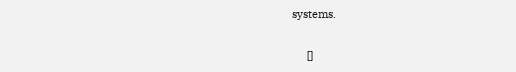systems.

     []